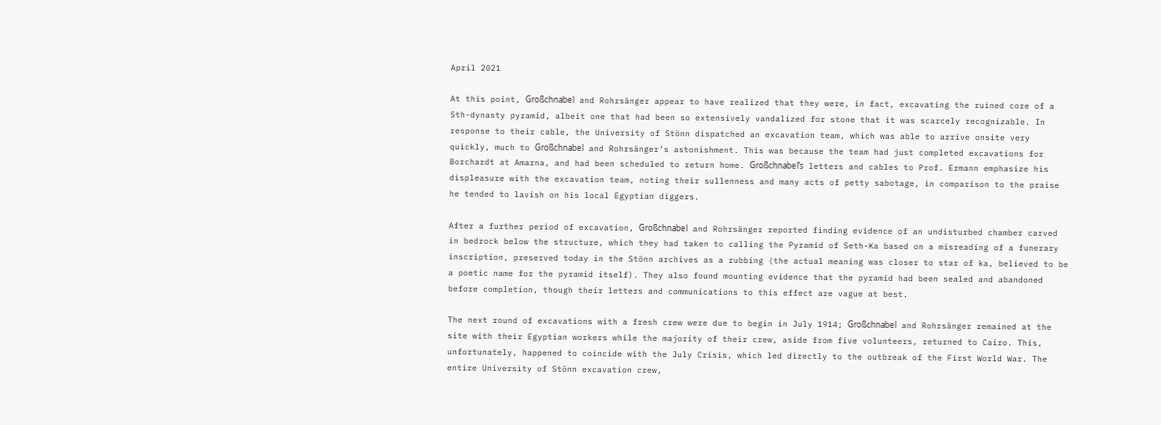April 2021

At this point, Großchnabel and Rohrsänger appear to have realized that they were, in fact, excavating the ruined core of a 5th-dynasty pyramid, albeit one that had been so extensively vandalized for stone that it was scarcely recognizable. In response to their cable, the University of Stönn dispatched an excavation team, which was able to arrive onsite very quickly, much to Großchnabel and Rohrsänger’s astonishment. This was because the team had just completed excavations for Borchardt at Amarna, and had been scheduled to return home. Großchnabel’s letters and cables to Prof. Ermann emphasize his displeasure with the excavation team, noting their sullenness and many acts of petty sabotage, in comparison to the praise he tended to lavish on his local Egyptian diggers.

After a further period of excavation, Großchnabel and Rohrsänger reported finding evidence of an undisturbed chamber carved in bedrock below the structure, which they had taken to calling the Pyramid of Seth-Ka based on a misreading of a funerary inscription, preserved today in the Stönn archives as a rubbing (the actual meaning was closer to star of ka, believed to be a poetic name for the pyramid itself). They also found mounting evidence that the pyramid had been sealed and abandoned before completion, though their letters and communications to this effect are vague at best.

The next round of excavations with a fresh crew were due to begin in July 1914; Großchnabel and Rohrsänger remained at the site with their Egyptian workers while the majority of their crew, aside from five volunteers, returned to Cairo. This, unfortunately, happened to coincide with the July Crisis, which led directly to the outbreak of the First World War. The entire University of Stönn excavation crew,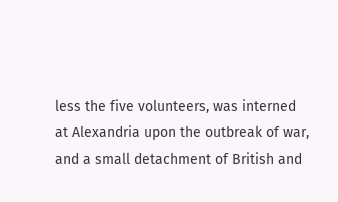less the five volunteers, was interned at Alexandria upon the outbreak of war, and a small detachment of British and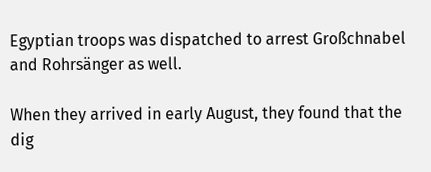Egyptian troops was dispatched to arrest Großchnabel and Rohrsänger as well.

When they arrived in early August, they found that the dig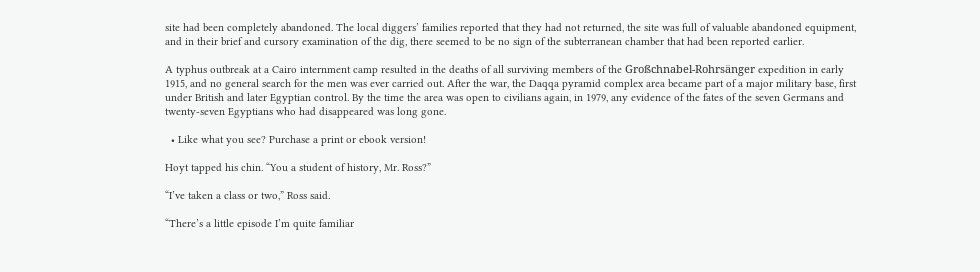site had been completely abandoned. The local diggers’ families reported that they had not returned, the site was full of valuable abandoned equipment, and in their brief and cursory examination of the dig, there seemed to be no sign of the subterranean chamber that had been reported earlier.

A typhus outbreak at a Cairo internment camp resulted in the deaths of all surviving members of the Großchnabel-Rohrsänger expedition in early 1915, and no general search for the men was ever carried out. After the war, the Daqqa pyramid complex area became part of a major military base, first under British and later Egyptian control. By the time the area was open to civilians again, in 1979, any evidence of the fates of the seven Germans and twenty-seven Egyptians who had disappeared was long gone.

  • Like what you see? Purchase a print or ebook version!

Hoyt tapped his chin. “You a student of history, Mr. Ross?”

“I’ve taken a class or two,” Ross said.

“There’s a little episode I’m quite familiar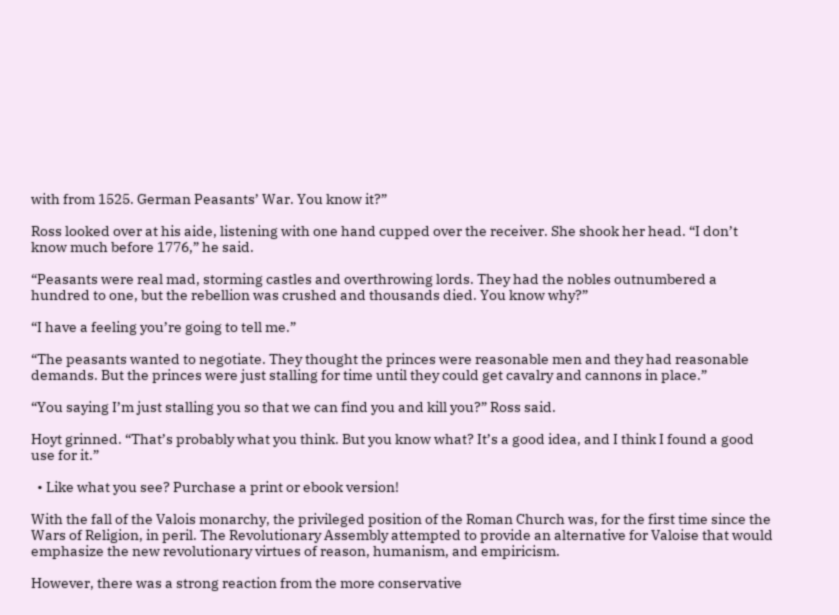with from 1525. German Peasants’ War. You know it?”

Ross looked over at his aide, listening with one hand cupped over the receiver. She shook her head. “I don’t know much before 1776,” he said.

“Peasants were real mad, storming castles and overthrowing lords. They had the nobles outnumbered a hundred to one, but the rebellion was crushed and thousands died. You know why?”

“I have a feeling you’re going to tell me.”

“The peasants wanted to negotiate. They thought the princes were reasonable men and they had reasonable demands. But the princes were just stalling for time until they could get cavalry and cannons in place.”

“You saying I’m just stalling you so that we can find you and kill you?” Ross said.

Hoyt grinned. “That’s probably what you think. But you know what? It’s a good idea, and I think I found a good use for it.”

  • Like what you see? Purchase a print or ebook version!

With the fall of the Valois monarchy, the privileged position of the Roman Church was, for the first time since the Wars of Religion, in peril. The Revolutionary Assembly attempted to provide an alternative for Valoise that would emphasize the new revolutionary virtues of reason, humanism, and empiricism.

However, there was a strong reaction from the more conservative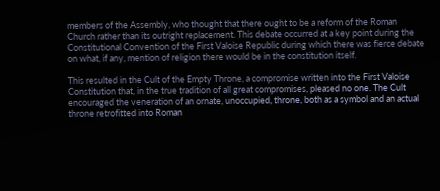members of the Assembly, who thought that there ought to be a reform of the Roman Church rather than its outright replacement. This debate occurred at a key point during the Constitutional Convention of the First Valoise Republic during which there was fierce debate on what, if any, mention of religion there would be in the constitution itself.

This resulted in the Cult of the Empty Throne, a compromise written into the First Valoise Constitution that, in the true tradition of all great compromises, pleased no one. The Cult encouraged the veneration of an ornate, unoccupied, throne, both as a symbol and an actual throne retrofitted into Roman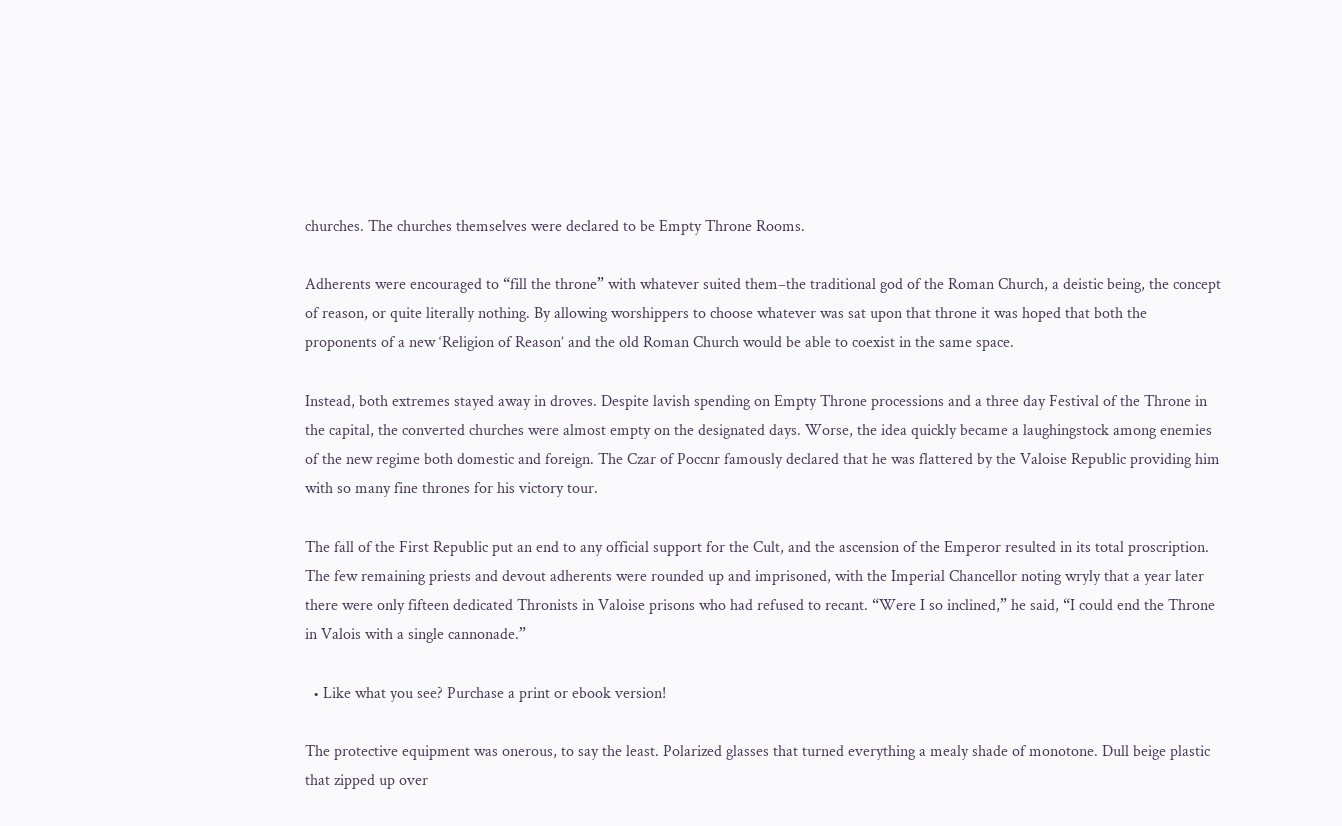churches. The churches themselves were declared to be Empty Throne Rooms.

Adherents were encouraged to “fill the throne” with whatever suited them–the traditional god of the Roman Church, a deistic being, the concept of reason, or quite literally nothing. By allowing worshippers to choose whatever was sat upon that throne it was hoped that both the proponents of a new ‘Religion of Reason’ and the old Roman Church would be able to coexist in the same space.

Instead, both extremes stayed away in droves. Despite lavish spending on Empty Throne processions and a three day Festival of the Throne in the capital, the converted churches were almost empty on the designated days. Worse, the idea quickly became a laughingstock among enemies of the new regime both domestic and foreign. The Czar of Poccnr famously declared that he was flattered by the Valoise Republic providing him with so many fine thrones for his victory tour.

The fall of the First Republic put an end to any official support for the Cult, and the ascension of the Emperor resulted in its total proscription. The few remaining priests and devout adherents were rounded up and imprisoned, with the Imperial Chancellor noting wryly that a year later there were only fifteen dedicated Thronists in Valoise prisons who had refused to recant. “Were I so inclined,” he said, “I could end the Throne in Valois with a single cannonade.”

  • Like what you see? Purchase a print or ebook version!

The protective equipment was onerous, to say the least. Polarized glasses that turned everything a mealy shade of monotone. Dull beige plastic that zipped up over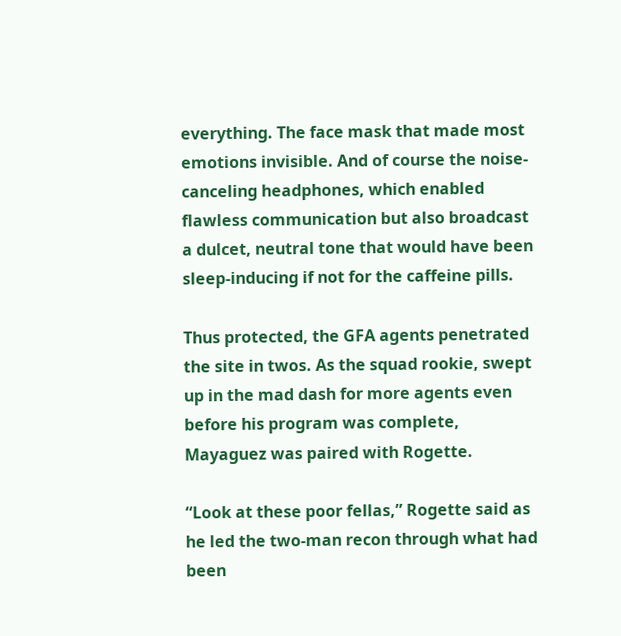everything. The face mask that made most emotions invisible. And of course the noise-canceling headphones, which enabled flawless communication but also broadcast a dulcet, neutral tone that would have been sleep-inducing if not for the caffeine pills.

Thus protected, the GFA agents penetrated the site in twos. As the squad rookie, swept up in the mad dash for more agents even before his program was complete, Mayaguez was paired with Rogette.

“Look at these poor fellas,” Rogette said as he led the two-man recon through what had been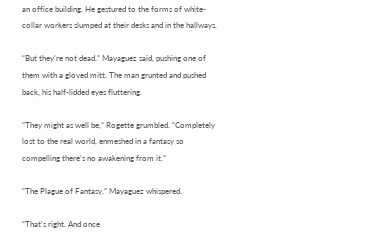an office building. He gestured to the forms of white-collar workers slumped at their desks and in the hallways.

“But they’re not dead,” Mayaguez said, pushing one of them with a gloved mitt. The man grunted and pushed back, his half-lidded eyes fluttering.

“They might as well be,” Rogette grumbled. “Completely lost to the real world, enmeshed in a fantasy so compelling there’s no awakening from it.”

“The Plague of Fantasy,” Mayaguez whispered.

“That’s right. And once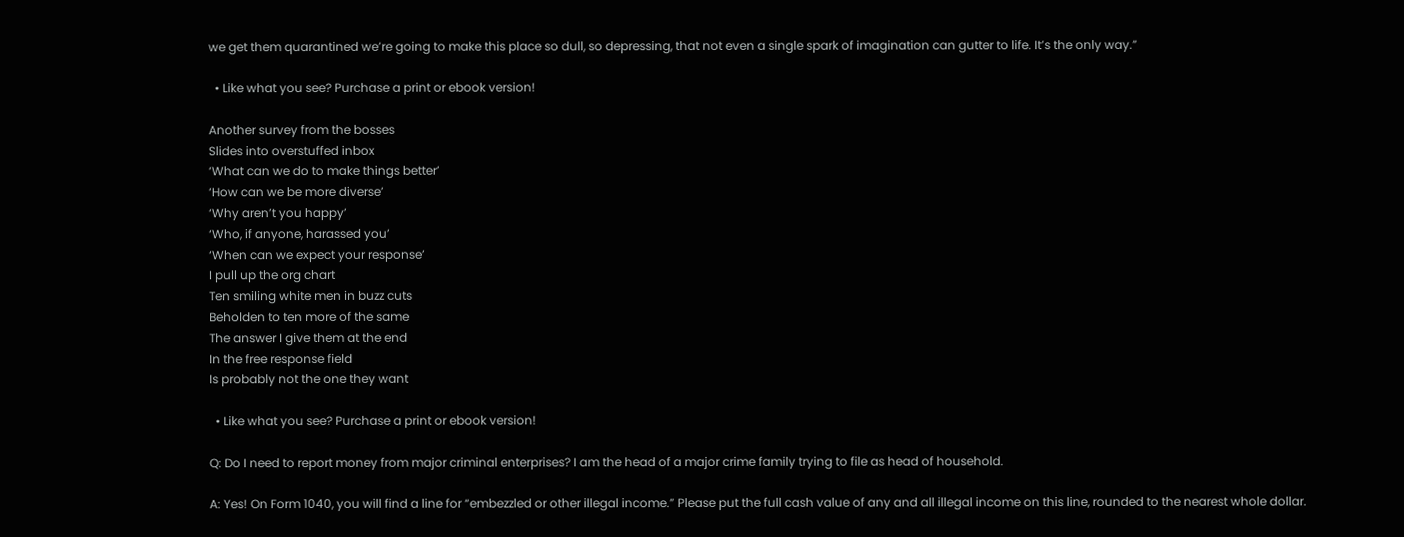we get them quarantined we’re going to make this place so dull, so depressing, that not even a single spark of imagination can gutter to life. It’s the only way.”

  • Like what you see? Purchase a print or ebook version!

Another survey from the bosses
Slides into overstuffed inbox
‘What can we do to make things better’
‘How can we be more diverse’
‘Why aren’t you happy’
‘Who, if anyone, harassed you’
‘When can we expect your response’
I pull up the org chart
Ten smiling white men in buzz cuts
Beholden to ten more of the same
The answer I give them at the end
In the free response field
Is probably not the one they want

  • Like what you see? Purchase a print or ebook version!

Q: Do I need to report money from major criminal enterprises? I am the head of a major crime family trying to file as head of household.

A: Yes! On Form 1040, you will find a line for “embezzled or other illegal income.” Please put the full cash value of any and all illegal income on this line, rounded to the nearest whole dollar.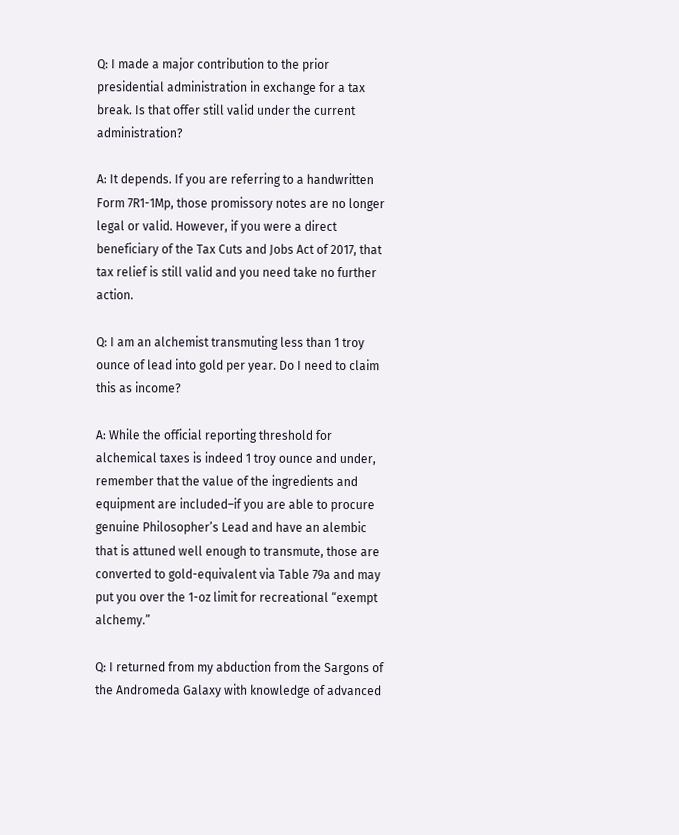Q: I made a major contribution to the prior presidential administration in exchange for a tax break. Is that offer still valid under the current administration?

A: It depends. If you are referring to a handwritten Form 7R1-1Mp, those promissory notes are no longer legal or valid. However, if you were a direct beneficiary of the Tax Cuts and Jobs Act of 2017, that tax relief is still valid and you need take no further action.

Q: I am an alchemist transmuting less than 1 troy ounce of lead into gold per year. Do I need to claim this as income?

A: While the official reporting threshold for alchemical taxes is indeed 1 troy ounce and under, remember that the value of the ingredients and equipment are included–if you are able to procure genuine Philosopher’s Lead and have an alembic that is attuned well enough to transmute, those are converted to gold-equivalent via Table 79a and may put you over the 1-oz limit for recreational “exempt alchemy.”

Q: I returned from my abduction from the Sargons of the Andromeda Galaxy with knowledge of advanced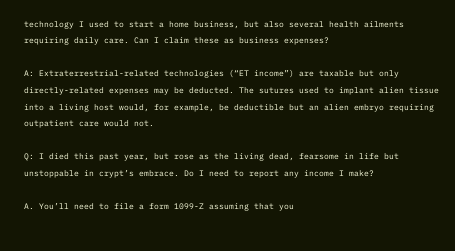technology I used to start a home business, but also several health ailments requiring daily care. Can I claim these as business expenses?

A: Extraterrestrial-related technologies (“ET income”) are taxable but only directly-related expenses may be deducted. The sutures used to implant alien tissue into a living host would, for example, be deductible but an alien embryo requiring outpatient care would not.

Q: I died this past year, but rose as the living dead, fearsome in life but unstoppable in crypt’s embrace. Do I need to report any income I make?

A. You’ll need to file a form 1099-Z assuming that you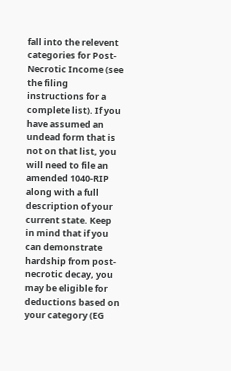fall into the relevent categories for Post-Necrotic Income (see the filing instructions for a complete list). If you have assumed an undead form that is not on that list, you will need to file an amended 1040-RIP along with a full description of your current state. Keep in mind that if you can demonstrate hardship from post-necrotic decay, you may be eligible for deductions based on your category (EG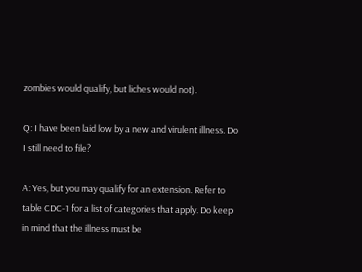zombies would qualify, but liches would not).

Q: I have been laid low by a new and virulent illness. Do I still need to file?

A: Yes, but you may qualify for an extension. Refer to table CDC-1 for a list of categories that apply. Do keep in mind that the illness must be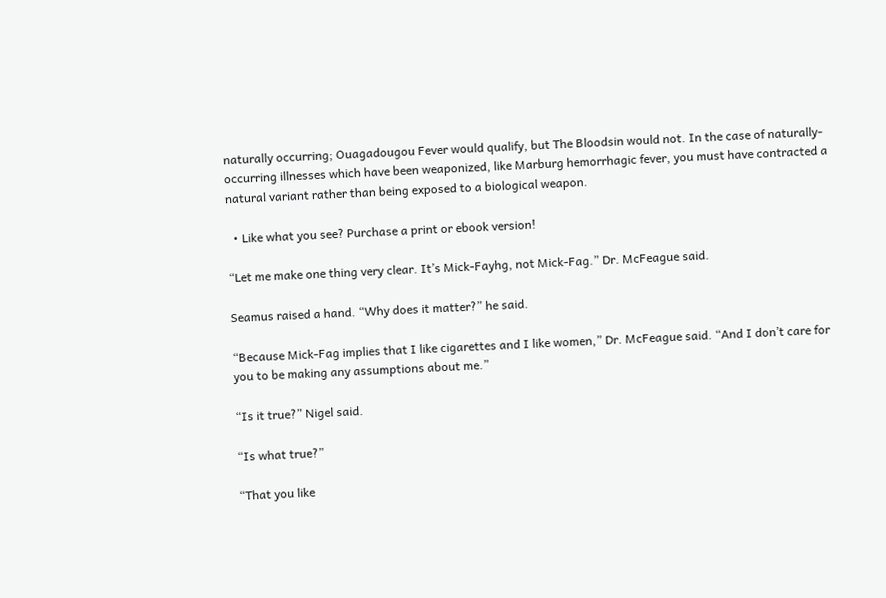naturally occurring; Ouagadougou Fever would qualify, but The Bloodsin would not. In the case of naturally-occurring illnesses which have been weaponized, like Marburg hemorrhagic fever, you must have contracted a natural variant rather than being exposed to a biological weapon.

  • Like what you see? Purchase a print or ebook version!

“Let me make one thing very clear. It’s Mick-Fayhg, not Mick-Fag.” Dr. McFeague said.

Seamus raised a hand. “Why does it matter?” he said.

“Because Mick-Fag implies that I like cigarettes and I like women,” Dr. McFeague said. “And I don’t care for you to be making any assumptions about me.”

“Is it true?” Nigel said.

“Is what true?”

“That you like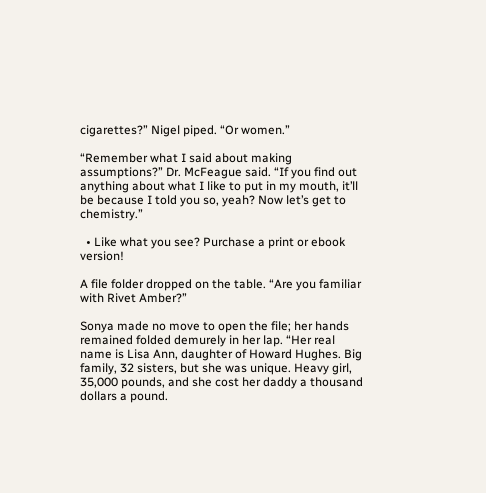cigarettes?” Nigel piped. “Or women.”

“Remember what I said about making assumptions?” Dr. McFeague said. “If you find out anything about what I like to put in my mouth, it’ll be because I told you so, yeah? Now let’s get to chemistry.”

  • Like what you see? Purchase a print or ebook version!

A file folder dropped on the table. “Are you familiar with Rivet Amber?”

Sonya made no move to open the file; her hands remained folded demurely in her lap. “Her real name is Lisa Ann, daughter of Howard Hughes. Big family, 32 sisters, but she was unique. Heavy girl, 35,000 pounds, and she cost her daddy a thousand dollars a pound.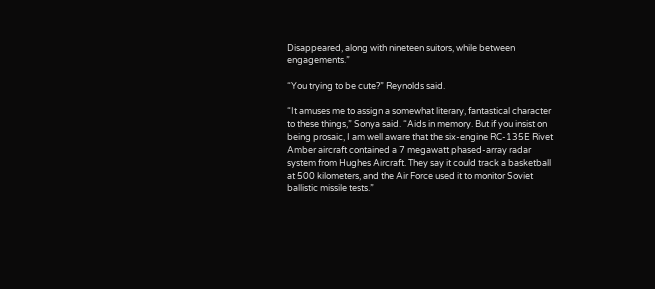Disappeared, along with nineteen suitors, while between engagements.”

“You trying to be cute?” Reynolds said.

“It amuses me to assign a somewhat literary, fantastical character to these things,” Sonya said. “Aids in memory. But if you insist on being prosaic, I am well aware that the six-engine RC-135E Rivet Amber aircraft contained a 7 megawatt phased-array radar system from Hughes Aircraft. They say it could track a basketball at 500 kilometers, and the Air Force used it to monitor Soviet ballistic missile tests.”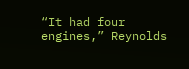“It had four engines,” Reynolds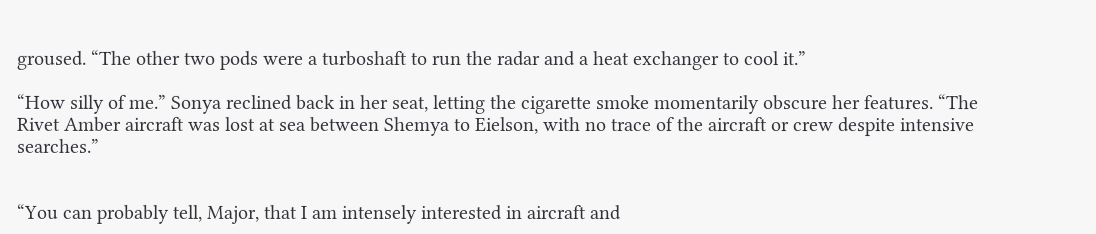groused. “The other two pods were a turboshaft to run the radar and a heat exchanger to cool it.”

“How silly of me.” Sonya reclined back in her seat, letting the cigarette smoke momentarily obscure her features. “The Rivet Amber aircraft was lost at sea between Shemya to Eielson, with no trace of the aircraft or crew despite intensive searches.”


“You can probably tell, Major, that I am intensely interested in aircraft and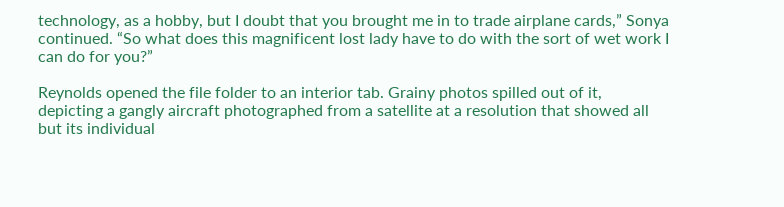technology, as a hobby, but I doubt that you brought me in to trade airplane cards,” Sonya continued. “So what does this magnificent lost lady have to do with the sort of wet work I can do for you?”

Reynolds opened the file folder to an interior tab. Grainy photos spilled out of it, depicting a gangly aircraft photographed from a satellite at a resolution that showed all but its individual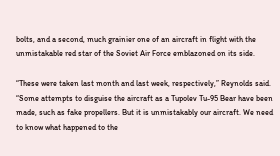bolts, and a second, much grainier one of an aircraft in flight with the unmistakable red star of the Soviet Air Force emblazoned on its side.

“These were taken last month and last week, respectively,” Reynolds said. “Some attempts to disguise the aircraft as a Tupolev Tu-95 Bear have been made, such as fake propellers. But it is unmistakably our aircraft. We need to know what happened to the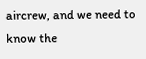aircrew, and we need to know the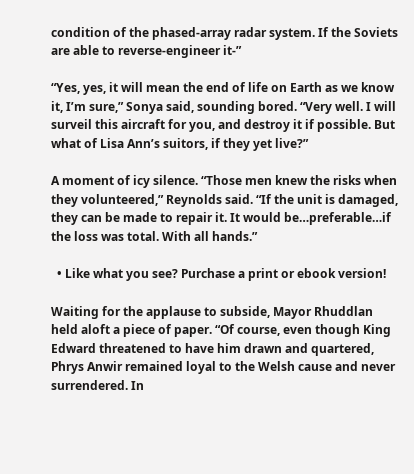condition of the phased-array radar system. If the Soviets are able to reverse-engineer it-”

“Yes, yes, it will mean the end of life on Earth as we know it, I’m sure,” Sonya said, sounding bored. “Very well. I will surveil this aircraft for you, and destroy it if possible. But what of Lisa Ann’s suitors, if they yet live?”

A moment of icy silence. “Those men knew the risks when they volunteered,” Reynolds said. “If the unit is damaged, they can be made to repair it. It would be…preferable…if the loss was total. With all hands.”

  • Like what you see? Purchase a print or ebook version!

Waiting for the applause to subside, Mayor Rhuddlan held aloft a piece of paper. “Of course, even though King Edward threatened to have him drawn and quartered, Phrys Anwir remained loyal to the Welsh cause and never surrendered. In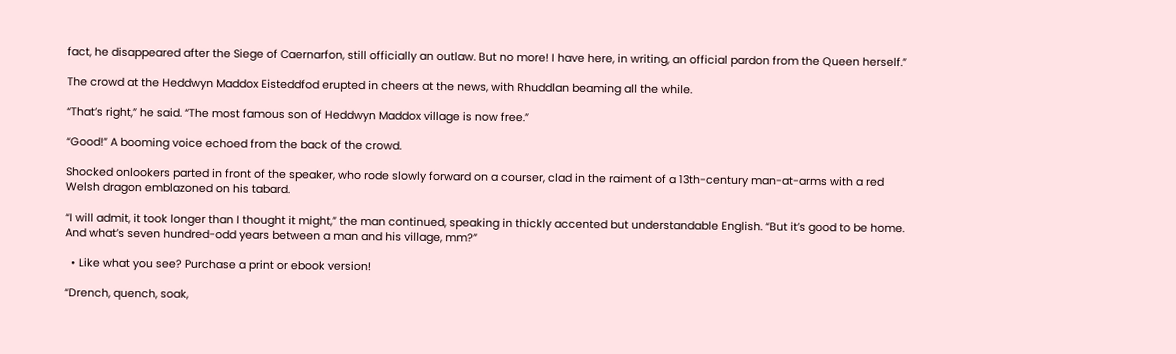fact, he disappeared after the Siege of Caernarfon, still officially an outlaw. But no more! I have here, in writing, an official pardon from the Queen herself.”

The crowd at the Heddwyn Maddox Eisteddfod erupted in cheers at the news, with Rhuddlan beaming all the while.

“That’s right,” he said. “The most famous son of Heddwyn Maddox village is now free.”

“Good!” A booming voice echoed from the back of the crowd.

Shocked onlookers parted in front of the speaker, who rode slowly forward on a courser, clad in the raiment of a 13th-century man-at-arms with a red Welsh dragon emblazoned on his tabard.

“I will admit, it took longer than I thought it might,” the man continued, speaking in thickly accented but understandable English. “But it’s good to be home. And what’s seven hundred-odd years between a man and his village, mm?”

  • Like what you see? Purchase a print or ebook version!

“Drench, quench, soak,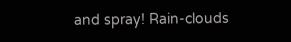and spray! Rain-clouds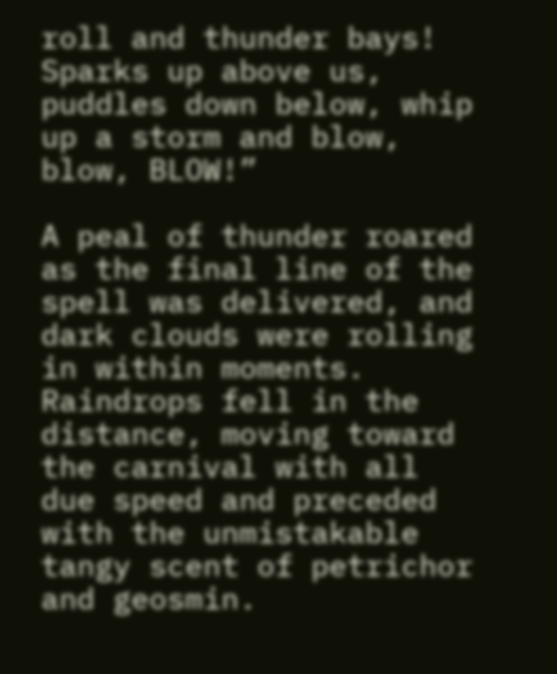roll and thunder bays! Sparks up above us, puddles down below, whip up a storm and blow, blow, BLOW!”

A peal of thunder roared as the final line of the spell was delivered, and dark clouds were rolling in within moments. Raindrops fell in the distance, moving toward the carnival with all due speed and preceded with the unmistakable tangy scent of petrichor and geosmin.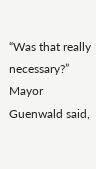“Was that really necessary?” Mayor Guenwald said,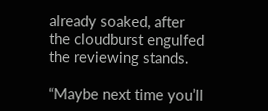already soaked, after the cloudburst engulfed the reviewing stands.

“Maybe next time you’ll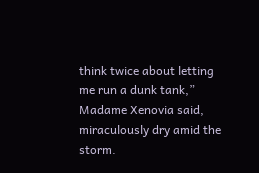think twice about letting me run a dunk tank,” Madame Xenovia said, miraculously dry amid the storm.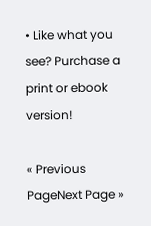• Like what you see? Purchase a print or ebook version!

« Previous PageNext Page »